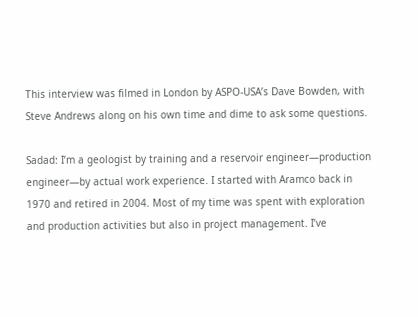This interview was filmed in London by ASPO-USA’s Dave Bowden, with Steve Andrews along on his own time and dime to ask some questions.

Sadad: I’m a geologist by training and a reservoir engineer—production engineer—by actual work experience. I started with Aramco back in 1970 and retired in 2004. Most of my time was spent with exploration and production activities but also in project management. I’ve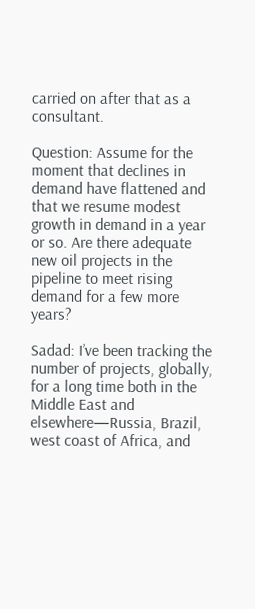carried on after that as a consultant.

Question: Assume for the moment that declines in demand have flattened and that we resume modest growth in demand in a year or so. Are there adequate new oil projects in the pipeline to meet rising demand for a few more years?

Sadad: I’ve been tracking the number of projects, globally, for a long time both in the Middle East and elsewhere—Russia, Brazil, west coast of Africa, and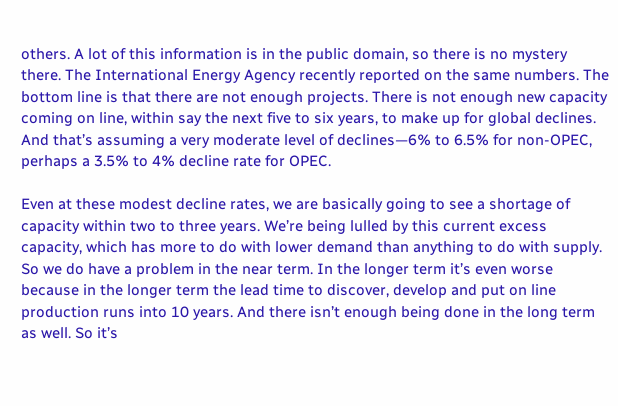others. A lot of this information is in the public domain, so there is no mystery there. The International Energy Agency recently reported on the same numbers. The bottom line is that there are not enough projects. There is not enough new capacity coming on line, within say the next five to six years, to make up for global declines. And that’s assuming a very moderate level of declines—6% to 6.5% for non-OPEC, perhaps a 3.5% to 4% decline rate for OPEC.

Even at these modest decline rates, we are basically going to see a shortage of capacity within two to three years. We’re being lulled by this current excess capacity, which has more to do with lower demand than anything to do with supply. So we do have a problem in the near term. In the longer term it’s even worse because in the longer term the lead time to discover, develop and put on line production runs into 10 years. And there isn’t enough being done in the long term as well. So it’s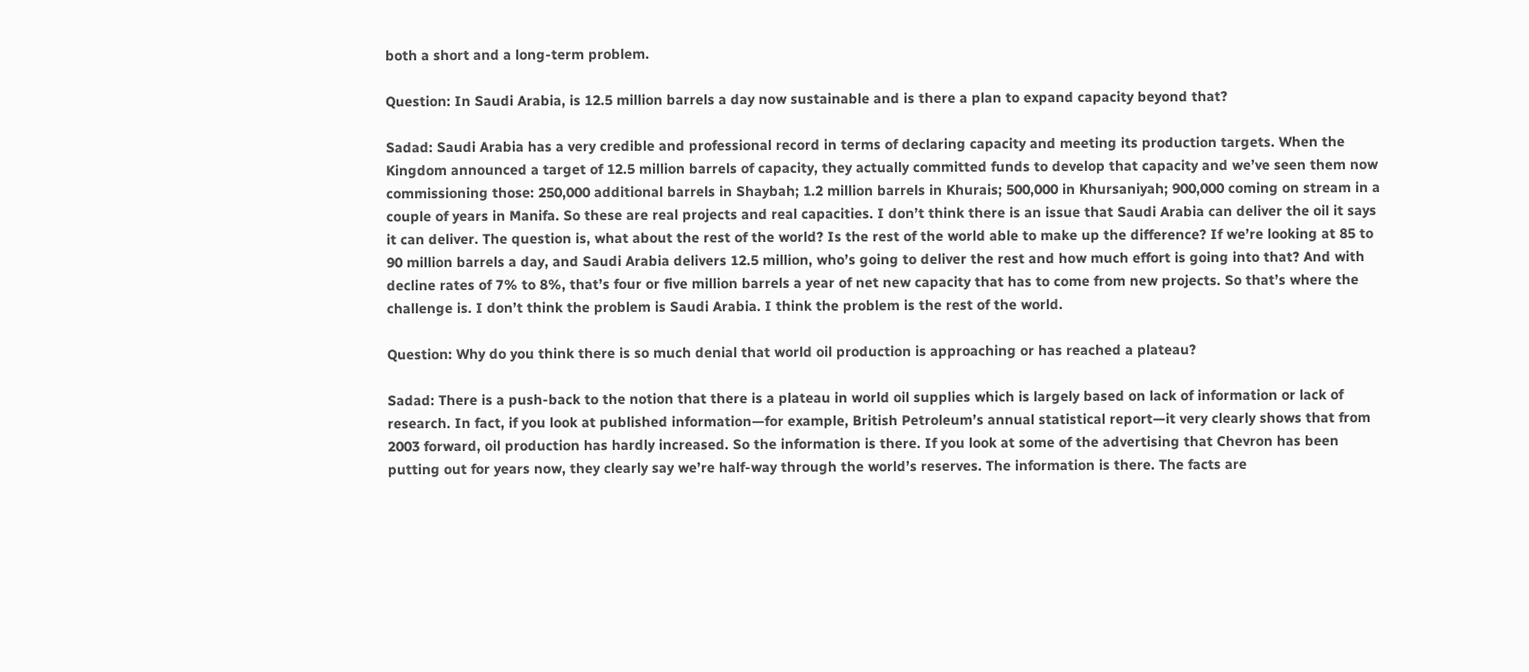both a short and a long-term problem.

Question: In Saudi Arabia, is 12.5 million barrels a day now sustainable and is there a plan to expand capacity beyond that?

Sadad: Saudi Arabia has a very credible and professional record in terms of declaring capacity and meeting its production targets. When the Kingdom announced a target of 12.5 million barrels of capacity, they actually committed funds to develop that capacity and we’ve seen them now commissioning those: 250,000 additional barrels in Shaybah; 1.2 million barrels in Khurais; 500,000 in Khursaniyah; 900,000 coming on stream in a couple of years in Manifa. So these are real projects and real capacities. I don’t think there is an issue that Saudi Arabia can deliver the oil it says it can deliver. The question is, what about the rest of the world? Is the rest of the world able to make up the difference? If we’re looking at 85 to 90 million barrels a day, and Saudi Arabia delivers 12.5 million, who’s going to deliver the rest and how much effort is going into that? And with decline rates of 7% to 8%, that’s four or five million barrels a year of net new capacity that has to come from new projects. So that’s where the challenge is. I don’t think the problem is Saudi Arabia. I think the problem is the rest of the world.

Question: Why do you think there is so much denial that world oil production is approaching or has reached a plateau?

Sadad: There is a push-back to the notion that there is a plateau in world oil supplies which is largely based on lack of information or lack of research. In fact, if you look at published information—for example, British Petroleum’s annual statistical report—it very clearly shows that from 2003 forward, oil production has hardly increased. So the information is there. If you look at some of the advertising that Chevron has been putting out for years now, they clearly say we’re half-way through the world’s reserves. The information is there. The facts are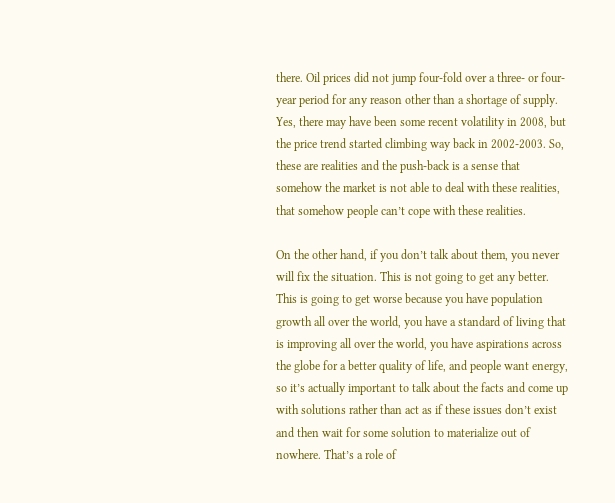there. Oil prices did not jump four-fold over a three- or four-year period for any reason other than a shortage of supply. Yes, there may have been some recent volatility in 2008, but the price trend started climbing way back in 2002-2003. So, these are realities and the push-back is a sense that somehow the market is not able to deal with these realities, that somehow people can’t cope with these realities.

On the other hand, if you don’t talk about them, you never will fix the situation. This is not going to get any better. This is going to get worse because you have population growth all over the world, you have a standard of living that is improving all over the world, you have aspirations across the globe for a better quality of life, and people want energy, so it’s actually important to talk about the facts and come up with solutions rather than act as if these issues don’t exist and then wait for some solution to materialize out of nowhere. That’s a role of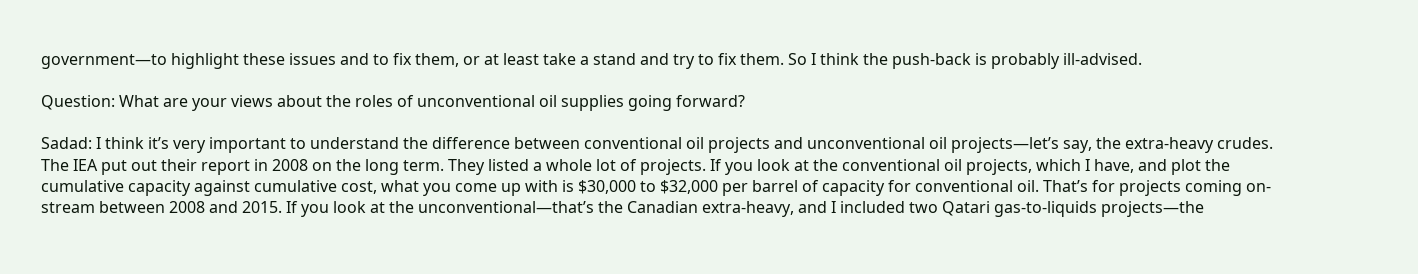government—to highlight these issues and to fix them, or at least take a stand and try to fix them. So I think the push-back is probably ill-advised.

Question: What are your views about the roles of unconventional oil supplies going forward?

Sadad: I think it’s very important to understand the difference between conventional oil projects and unconventional oil projects—let’s say, the extra-heavy crudes. The IEA put out their report in 2008 on the long term. They listed a whole lot of projects. If you look at the conventional oil projects, which I have, and plot the cumulative capacity against cumulative cost, what you come up with is $30,000 to $32,000 per barrel of capacity for conventional oil. That’s for projects coming on-stream between 2008 and 2015. If you look at the unconventional—that’s the Canadian extra-heavy, and I included two Qatari gas-to-liquids projects—the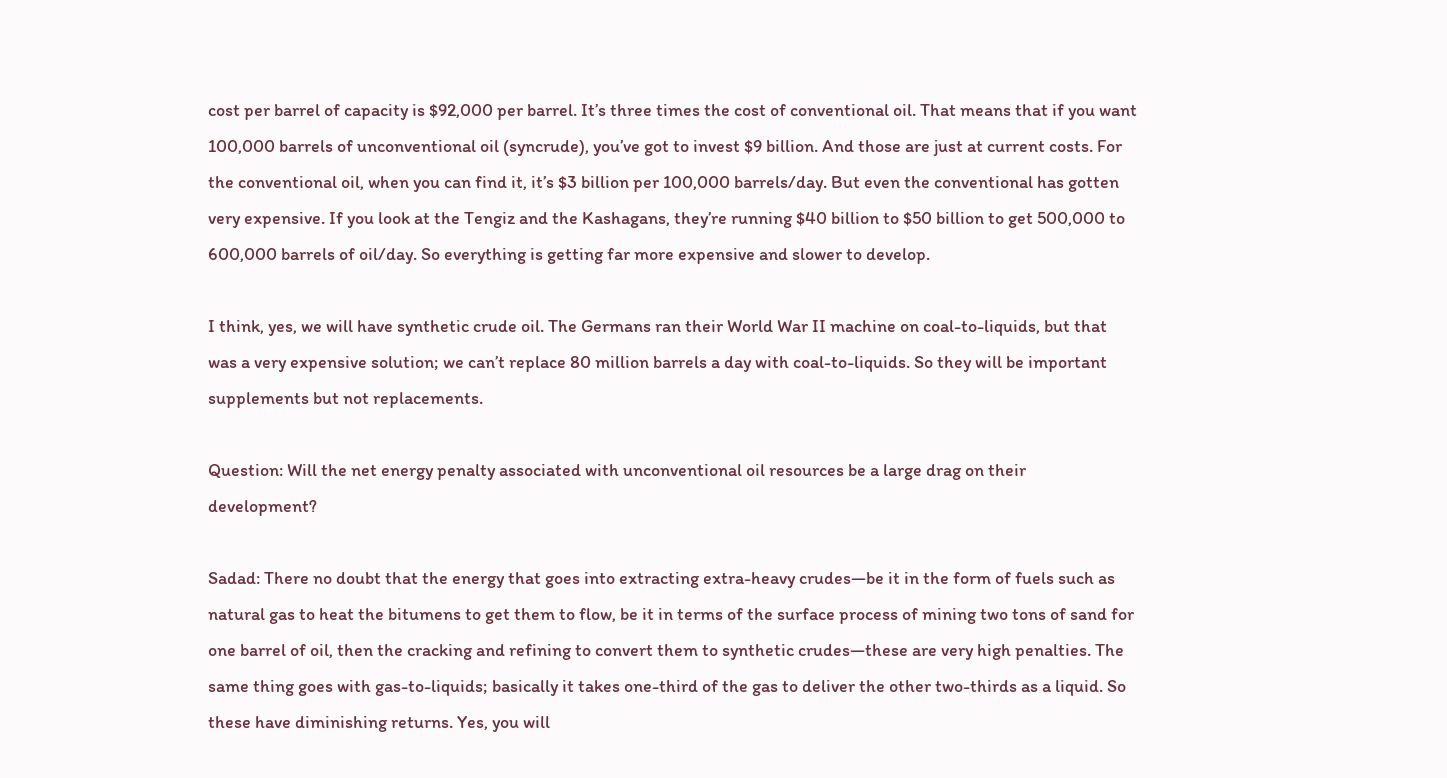cost per barrel of capacity is $92,000 per barrel. It’s three times the cost of conventional oil. That means that if you want 100,000 barrels of unconventional oil (syncrude), you’ve got to invest $9 billion. And those are just at current costs. For the conventional oil, when you can find it, it’s $3 billion per 100,000 barrels/day. But even the conventional has gotten very expensive. If you look at the Tengiz and the Kashagans, they’re running $40 billion to $50 billion to get 500,000 to 600,000 barrels of oil/day. So everything is getting far more expensive and slower to develop.

I think, yes, we will have synthetic crude oil. The Germans ran their World War II machine on coal-to-liquids, but that was a very expensive solution; we can’t replace 80 million barrels a day with coal-to-liquids. So they will be important supplements but not replacements.

Question: Will the net energy penalty associated with unconventional oil resources be a large drag on their development?

Sadad: There no doubt that the energy that goes into extracting extra-heavy crudes—be it in the form of fuels such as natural gas to heat the bitumens to get them to flow, be it in terms of the surface process of mining two tons of sand for one barrel of oil, then the cracking and refining to convert them to synthetic crudes—these are very high penalties. The same thing goes with gas-to-liquids; basically it takes one-third of the gas to deliver the other two-thirds as a liquid. So these have diminishing returns. Yes, you will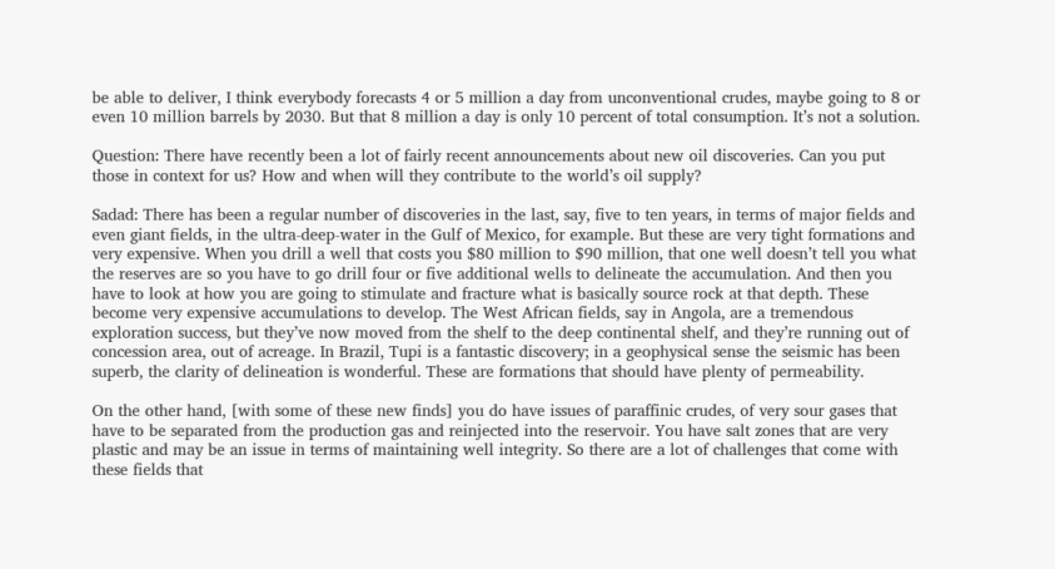be able to deliver, I think everybody forecasts 4 or 5 million a day from unconventional crudes, maybe going to 8 or even 10 million barrels by 2030. But that 8 million a day is only 10 percent of total consumption. It’s not a solution.

Question: There have recently been a lot of fairly recent announcements about new oil discoveries. Can you put those in context for us? How and when will they contribute to the world’s oil supply?

Sadad: There has been a regular number of discoveries in the last, say, five to ten years, in terms of major fields and even giant fields, in the ultra-deep-water in the Gulf of Mexico, for example. But these are very tight formations and very expensive. When you drill a well that costs you $80 million to $90 million, that one well doesn’t tell you what the reserves are so you have to go drill four or five additional wells to delineate the accumulation. And then you have to look at how you are going to stimulate and fracture what is basically source rock at that depth. These become very expensive accumulations to develop. The West African fields, say in Angola, are a tremendous exploration success, but they’ve now moved from the shelf to the deep continental shelf, and they’re running out of concession area, out of acreage. In Brazil, Tupi is a fantastic discovery; in a geophysical sense the seismic has been superb, the clarity of delineation is wonderful. These are formations that should have plenty of permeability.

On the other hand, [with some of these new finds] you do have issues of paraffinic crudes, of very sour gases that have to be separated from the production gas and reinjected into the reservoir. You have salt zones that are very plastic and may be an issue in terms of maintaining well integrity. So there are a lot of challenges that come with these fields that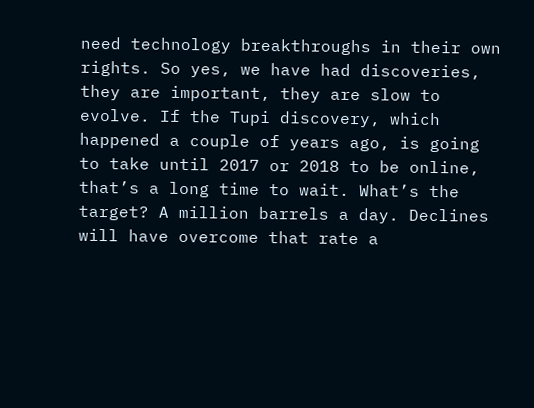need technology breakthroughs in their own rights. So yes, we have had discoveries, they are important, they are slow to evolve. If the Tupi discovery, which happened a couple of years ago, is going to take until 2017 or 2018 to be online,
that’s a long time to wait. What’s the target? A million barrels a day. Declines will have overcome that rate a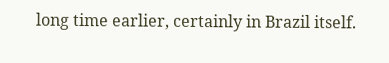long time earlier, certainly in Brazil itself.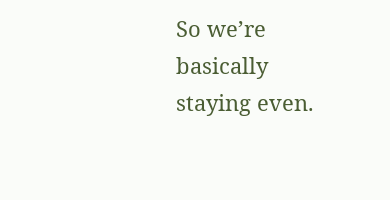So we’re basically staying even.